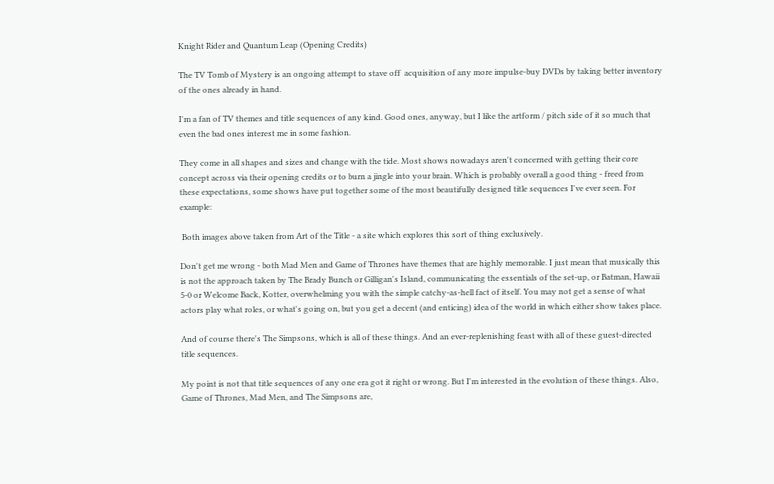Knight Rider and Quantum Leap (Opening Credits)

The TV Tomb of Mystery is an ongoing attempt to stave off  acquisition of any more impulse-buy DVDs by taking better inventory of the ones already in hand.

I'm a fan of TV themes and title sequences of any kind. Good ones, anyway, but I like the artform / pitch side of it so much that even the bad ones interest me in some fashion.

They come in all shapes and sizes and change with the tide. Most shows nowadays aren't concerned with getting their core concept across via their opening credits or to burn a jingle into your brain. Which is probably overall a good thing - freed from these expectations, some shows have put together some of the most beautifully designed title sequences I've ever seen. For example:

 Both images above taken from Art of the Title - a site which explores this sort of thing exclusively.

Don't get me wrong - both Mad Men and Game of Thrones have themes that are highly memorable. I just mean that musically this is not the approach taken by The Brady Bunch or Gilligan's Island, communicating the essentials of the set-up, or Batman, Hawaii 5-0 or Welcome Back, Kotter, overwhelming you with the simple catchy-as-hell fact of itself. You may not get a sense of what actors play what roles, or what's going on, but you get a decent (and enticing) idea of the world in which either show takes place.

And of course there's The Simpsons, which is all of these things. And an ever-replenishing feast with all of these guest-directed title sequences.

My point is not that title sequences of any one era got it right or wrong. But I'm interested in the evolution of these things. Also, Game of Thrones, Mad Men, and The Simpsons are,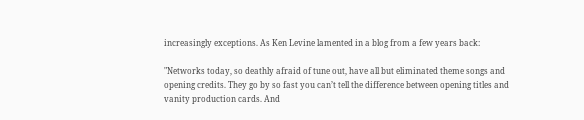increasingly exceptions. As Ken Levine lamented in a blog from a few years back:

"Networks today, so deathly afraid of tune out, have all but eliminated theme songs and opening credits. They go by so fast you can’t tell the difference between opening titles and vanity production cards. And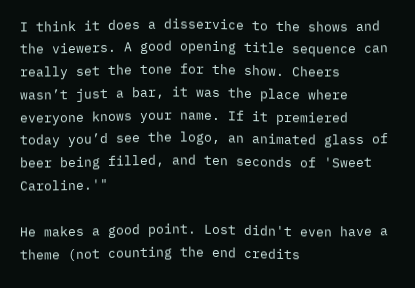I think it does a disservice to the shows and the viewers. A good opening title sequence can really set the tone for the show. Cheers wasn’t just a bar, it was the place where everyone knows your name. If it premiered today you’d see the logo, an animated glass of beer being filled, and ten seconds of 'Sweet Caroline.'"

He makes a good point. Lost didn't even have a theme (not counting the end credits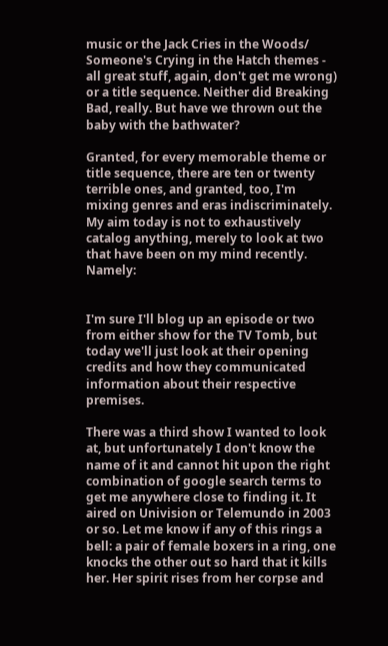music or the Jack Cries in the Woods/ Someone's Crying in the Hatch themes - all great stuff, again, don't get me wrong) or a title sequence. Neither did Breaking Bad, really. But have we thrown out the baby with the bathwater?

Granted, for every memorable theme or title sequence, there are ten or twenty terrible ones, and granted, too, I'm mixing genres and eras indiscriminately. My aim today is not to exhaustively catalog anything, merely to look at two that have been on my mind recently. Namely:


I'm sure I'll blog up an episode or two from either show for the TV Tomb, but today we'll just look at their opening credits and how they communicated information about their respective premises.

There was a third show I wanted to look at, but unfortunately I don't know the name of it and cannot hit upon the right combination of google search terms to get me anywhere close to finding it. It aired on Univision or Telemundo in 2003 or so. Let me know if any of this rings a bell: a pair of female boxers in a ring, one knocks the other out so hard that it kills her. Her spirit rises from her corpse and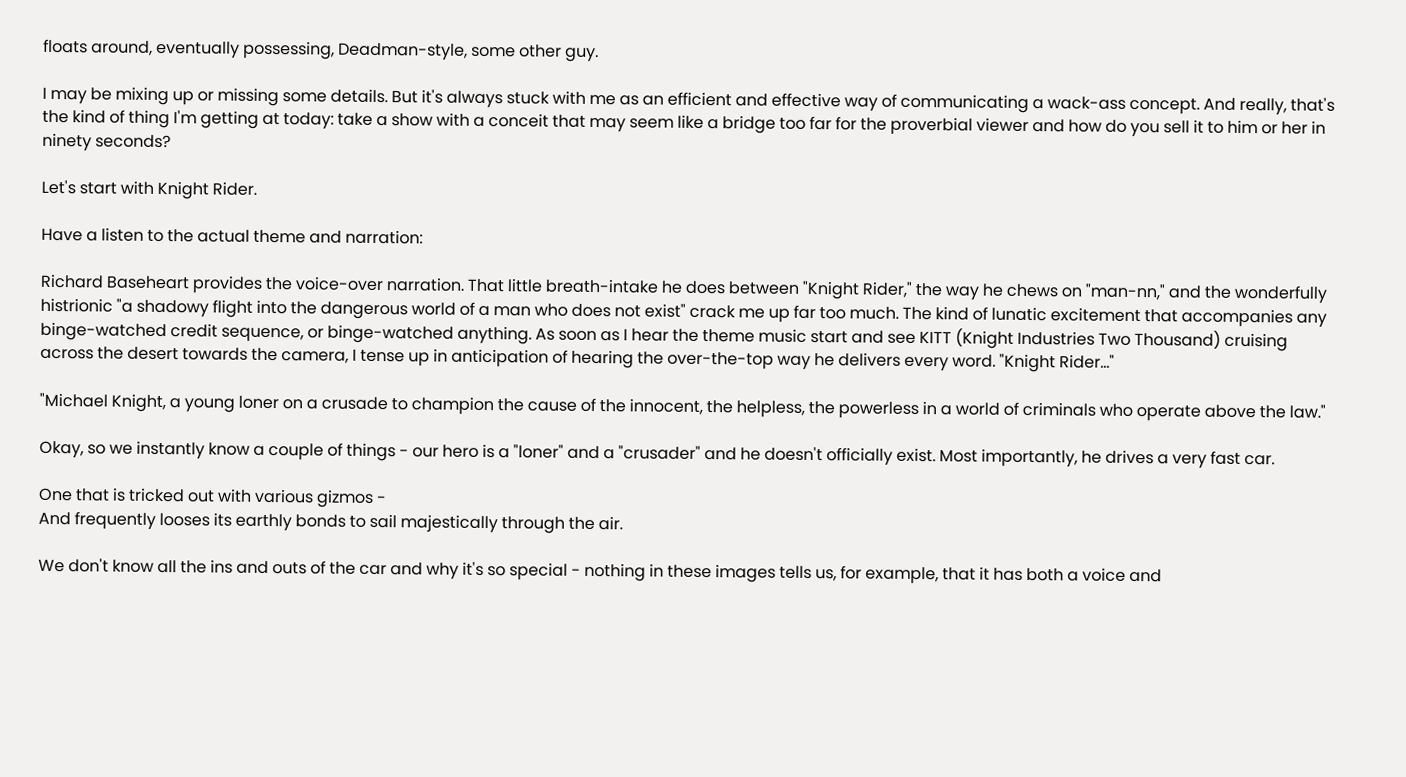floats around, eventually possessing, Deadman-style, some other guy.

I may be mixing up or missing some details. But it's always stuck with me as an efficient and effective way of communicating a wack-ass concept. And really, that's the kind of thing I'm getting at today: take a show with a conceit that may seem like a bridge too far for the proverbial viewer and how do you sell it to him or her in ninety seconds?

Let's start with Knight Rider.

Have a listen to the actual theme and narration:

Richard Baseheart provides the voice-over narration. That little breath-intake he does between "Knight Rider," the way he chews on "man-nn," and the wonderfully histrionic "a shadowy flight into the dangerous world of a man who does not exist" crack me up far too much. The kind of lunatic excitement that accompanies any binge-watched credit sequence, or binge-watched anything. As soon as I hear the theme music start and see KITT (Knight Industries Two Thousand) cruising across the desert towards the camera, I tense up in anticipation of hearing the over-the-top way he delivers every word. "Knight Rider..."

"Michael Knight, a young loner on a crusade to champion the cause of the innocent, the helpless, the powerless in a world of criminals who operate above the law."

Okay, so we instantly know a couple of things - our hero is a "loner" and a "crusader" and he doesn't officially exist. Most importantly, he drives a very fast car.

One that is tricked out with various gizmos -
And frequently looses its earthly bonds to sail majestically through the air.

We don't know all the ins and outs of the car and why it's so special - nothing in these images tells us, for example, that it has both a voice and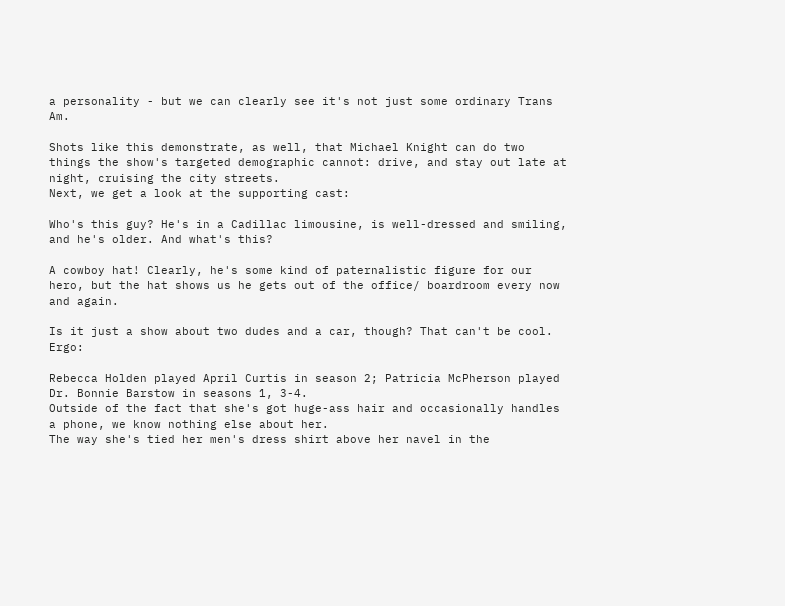a personality - but we can clearly see it's not just some ordinary Trans Am.

Shots like this demonstrate, as well, that Michael Knight can do two things the show's targeted demographic cannot: drive, and stay out late at night, cruising the city streets.
Next, we get a look at the supporting cast:

Who's this guy? He's in a Cadillac limousine, is well-dressed and smiling, and he's older. And what's this?

A cowboy hat! Clearly, he's some kind of paternalistic figure for our hero, but the hat shows us he gets out of the office/ boardroom every now and again.

Is it just a show about two dudes and a car, though? That can't be cool. Ergo:

Rebecca Holden played April Curtis in season 2; Patricia McPherson played Dr. Bonnie Barstow in seasons 1, 3-4.
Outside of the fact that she's got huge-ass hair and occasionally handles a phone, we know nothing else about her.
The way she's tied her men's dress shirt above her navel in the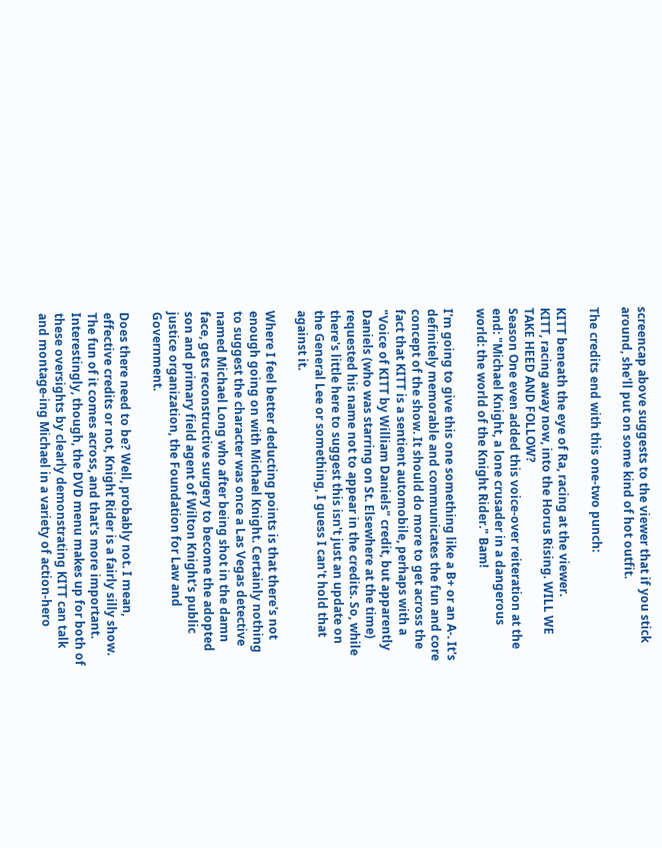screencap above suggests to the viewer that if you stick around, she'll put on some kind of hot outfit.

The credits end with this one-two punch:

KITT beneath the eye of Ra, racing at the viewer.
KITT, racing away now, into the Horus Rising. WILL WE TAKE HEED AND FOLLOW?
Season One even added this voice-over reiteration at the end: "Michael Knight, a lone crusader in a dangerous world: the world of the Knight Rider." Bam!

I'm going to give this one something like a B+ or an A-. It's definitely memorable and communicates the fun and core concept of the show. It should do more to get across the fact that KITT is a sentient automobile, perhaps with a "Voice of KITT by William Daniels" credit, but apparently Daniels (who was starring on St. Elsewhere at the time) requested his name not to appear in the credits. So, while there's little here to suggest this isn't just an update on the General Lee or something, I guess I can't hold that against it.

Where I feel better deducting points is that there's not enough going on with Michael Knight. Certainly nothing to suggest the character was once a Las Vegas detective named Michael Long who after being shot in the damn face, gets reconstructive surgery to become the adopted son and primary field agent of Wilton Knight's public justice organization, the Foundation for Law and Government.

Does there need to be? Well, probably not. I mean, effective credits or not, Knight Rider is a fairly silly show. The fun of it comes across, and that's more important. Interestingly, though, the DVD menu makes up for both of these oversights by clearly demonstrating KITT can talk and montage-ing Michael in a variety of action-hero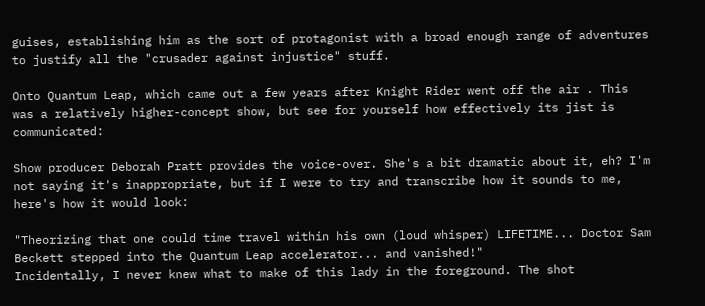guises, establishing him as the sort of protagonist with a broad enough range of adventures to justify all the "crusader against injustice" stuff.

Onto Quantum Leap, which came out a few years after Knight Rider went off the air . This was a relatively higher-concept show, but see for yourself how effectively its jist is communicated:

Show producer Deborah Pratt provides the voice-over. She's a bit dramatic about it, eh? I'm not saying it's inappropriate, but if I were to try and transcribe how it sounds to me, here's how it would look:

"Theorizing that one could time travel within his own (loud whisper) LIFETIME... Doctor Sam Beckett stepped into the Quantum Leap accelerator... and vanished!"
Incidentally, I never knew what to make of this lady in the foreground. The shot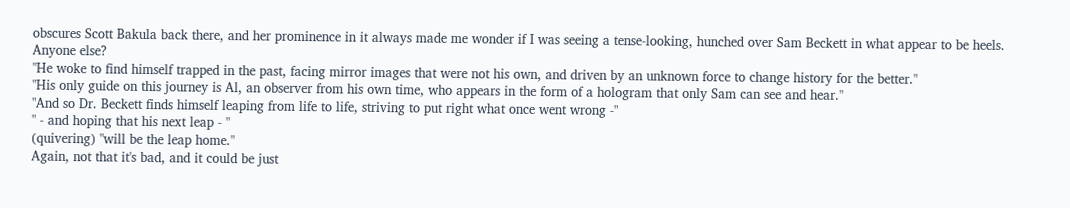obscures Scott Bakula back there, and her prominence in it always made me wonder if I was seeing a tense-looking, hunched over Sam Beckett in what appear to be heels. Anyone else?
"He woke to find himself trapped in the past, facing mirror images that were not his own, and driven by an unknown force to change history for the better."
"His only guide on this journey is Al, an observer from his own time, who appears in the form of a hologram that only Sam can see and hear."
"And so Dr. Beckett finds himself leaping from life to life, striving to put right what once went wrong -"
" - and hoping that his next leap - "
(quivering) "will be the leap home."
Again, not that it's bad, and it could be just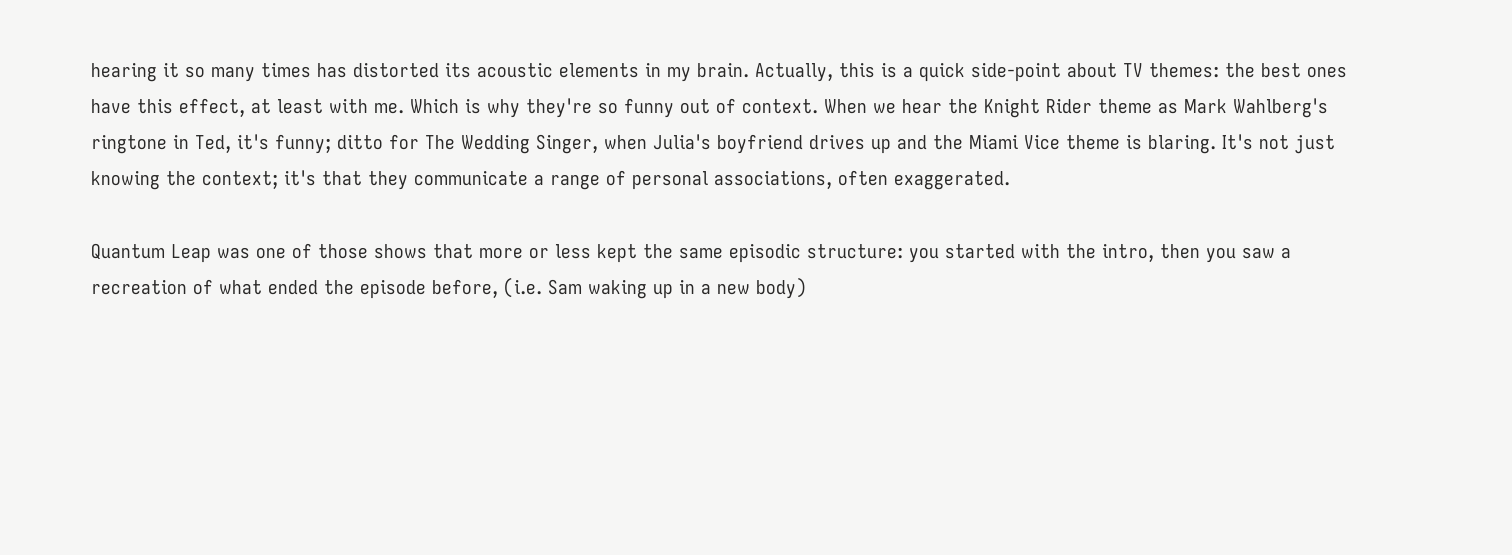hearing it so many times has distorted its acoustic elements in my brain. Actually, this is a quick side-point about TV themes: the best ones have this effect, at least with me. Which is why they're so funny out of context. When we hear the Knight Rider theme as Mark Wahlberg's ringtone in Ted, it's funny; ditto for The Wedding Singer, when Julia's boyfriend drives up and the Miami Vice theme is blaring. It's not just knowing the context; it's that they communicate a range of personal associations, often exaggerated.

Quantum Leap was one of those shows that more or less kept the same episodic structure: you started with the intro, then you saw a recreation of what ended the episode before, (i.e. Sam waking up in a new body)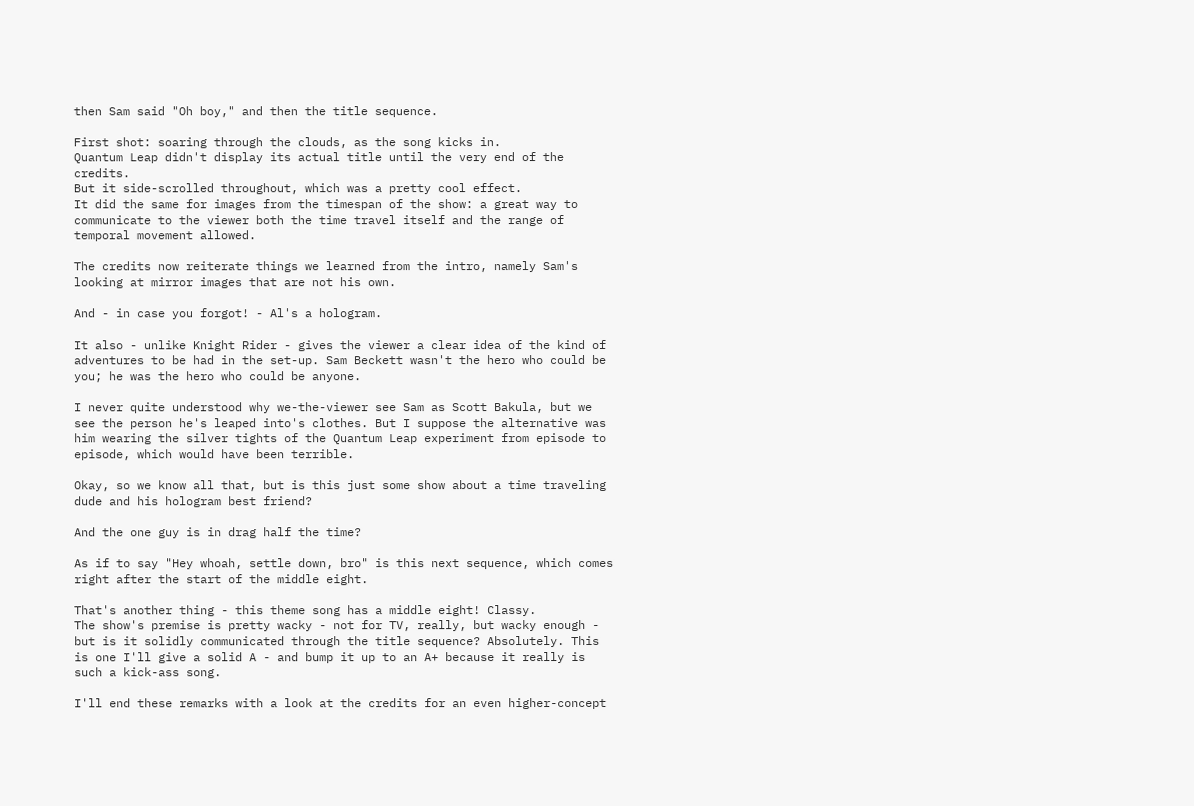then Sam said "Oh boy," and then the title sequence.

First shot: soaring through the clouds, as the song kicks in.
Quantum Leap didn't display its actual title until the very end of the credits.
But it side-scrolled throughout, which was a pretty cool effect.
It did the same for images from the timespan of the show: a great way to communicate to the viewer both the time travel itself and the range of temporal movement allowed.

The credits now reiterate things we learned from the intro, namely Sam's looking at mirror images that are not his own.

And - in case you forgot! - Al's a hologram.

It also - unlike Knight Rider - gives the viewer a clear idea of the kind of adventures to be had in the set-up. Sam Beckett wasn't the hero who could be you; he was the hero who could be anyone.

I never quite understood why we-the-viewer see Sam as Scott Bakula, but we see the person he's leaped into's clothes. But I suppose the alternative was him wearing the silver tights of the Quantum Leap experiment from episode to episode, which would have been terrible.

Okay, so we know all that, but is this just some show about a time traveling dude and his hologram best friend?

And the one guy is in drag half the time?

As if to say "Hey whoah, settle down, bro" is this next sequence, which comes right after the start of the middle eight.

That's another thing - this theme song has a middle eight! Classy.
The show's premise is pretty wacky - not for TV, really, but wacky enough - but is it solidly communicated through the title sequence? Absolutely. This is one I'll give a solid A - and bump it up to an A+ because it really is such a kick-ass song.

I'll end these remarks with a look at the credits for an even higher-concept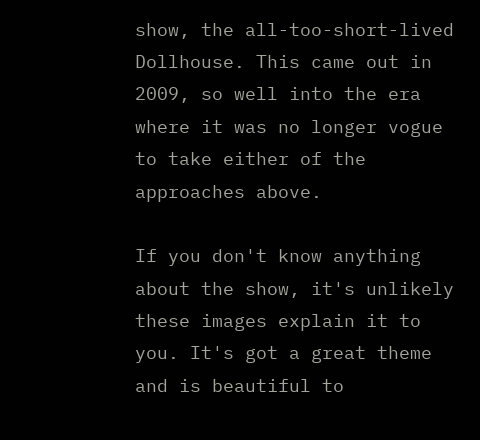show, the all-too-short-lived Dollhouse. This came out in 2009, so well into the era where it was no longer vogue to take either of the approaches above.

If you don't know anything about the show, it's unlikely these images explain it to you. It's got a great theme and is beautiful to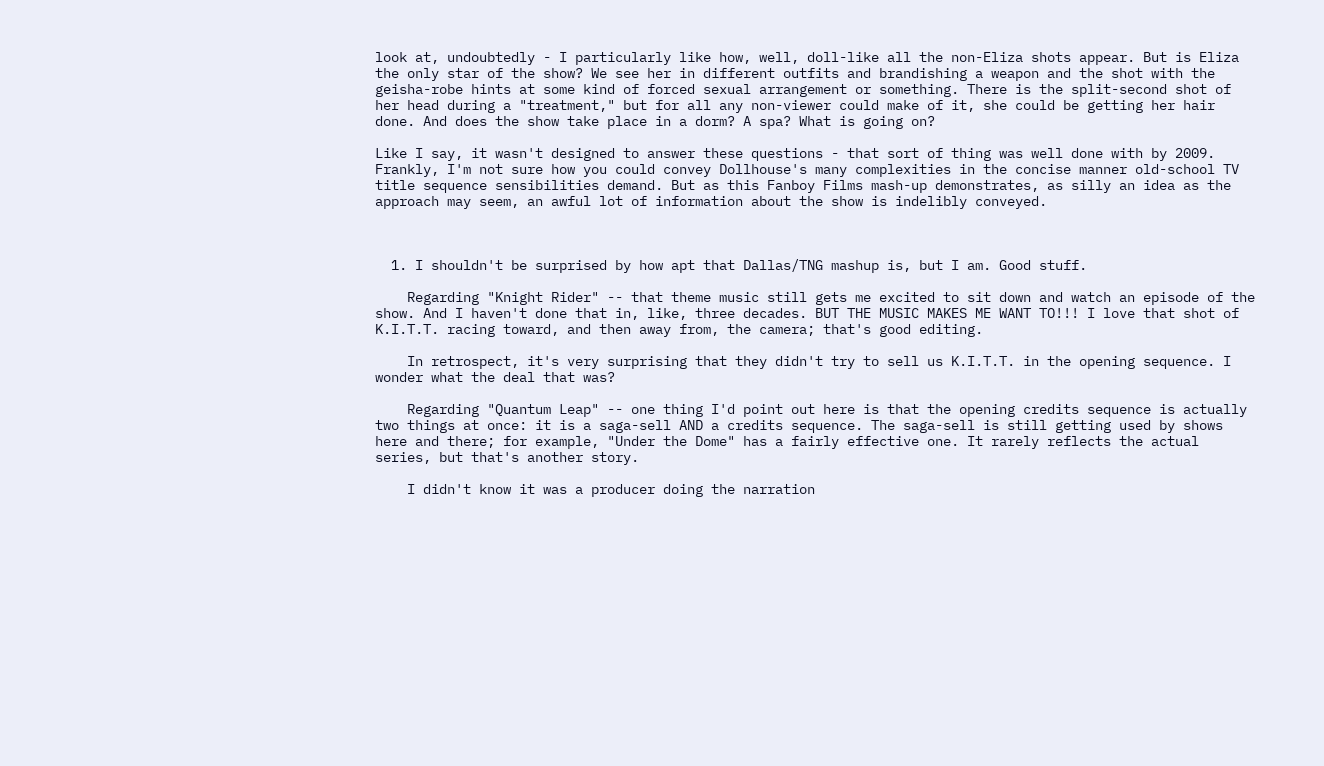look at, undoubtedly - I particularly like how, well, doll-like all the non-Eliza shots appear. But is Eliza the only star of the show? We see her in different outfits and brandishing a weapon and the shot with the geisha-robe hints at some kind of forced sexual arrangement or something. There is the split-second shot of her head during a "treatment," but for all any non-viewer could make of it, she could be getting her hair done. And does the show take place in a dorm? A spa? What is going on?

Like I say, it wasn't designed to answer these questions - that sort of thing was well done with by 2009. Frankly, I'm not sure how you could convey Dollhouse's many complexities in the concise manner old-school TV title sequence sensibilities demand. But as this Fanboy Films mash-up demonstrates, as silly an idea as the approach may seem, an awful lot of information about the show is indelibly conveyed.



  1. I shouldn't be surprised by how apt that Dallas/TNG mashup is, but I am. Good stuff.

    Regarding "Knight Rider" -- that theme music still gets me excited to sit down and watch an episode of the show. And I haven't done that in, like, three decades. BUT THE MUSIC MAKES ME WANT TO!!! I love that shot of K.I.T.T. racing toward, and then away from, the camera; that's good editing.

    In retrospect, it's very surprising that they didn't try to sell us K.I.T.T. in the opening sequence. I wonder what the deal that was?

    Regarding "Quantum Leap" -- one thing I'd point out here is that the opening credits sequence is actually two things at once: it is a saga-sell AND a credits sequence. The saga-sell is still getting used by shows here and there; for example, "Under the Dome" has a fairly effective one. It rarely reflects the actual series, but that's another story.

    I didn't know it was a producer doing the narration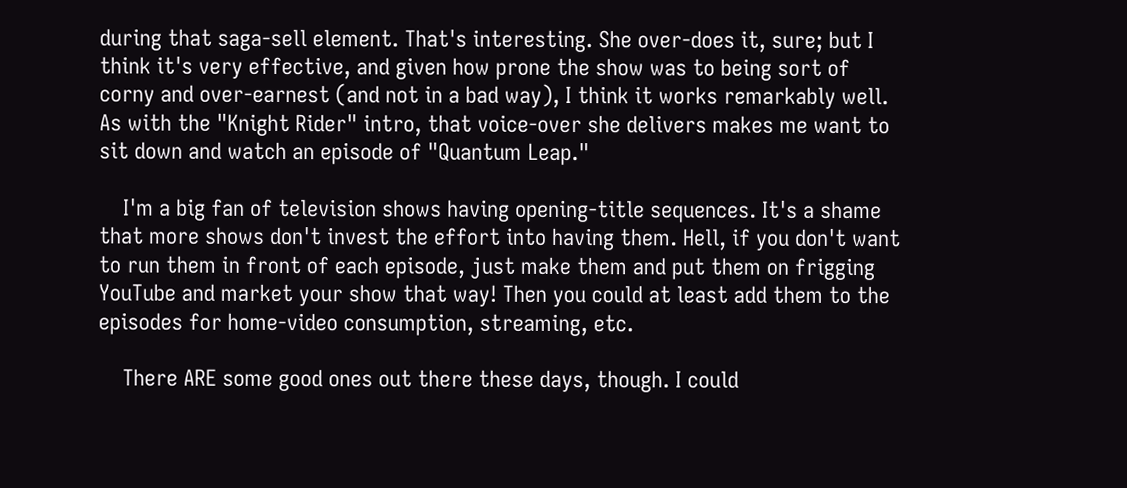during that saga-sell element. That's interesting. She over-does it, sure; but I think it's very effective, and given how prone the show was to being sort of corny and over-earnest (and not in a bad way), I think it works remarkably well. As with the "Knight Rider" intro, that voice-over she delivers makes me want to sit down and watch an episode of "Quantum Leap."

    I'm a big fan of television shows having opening-title sequences. It's a shame that more shows don't invest the effort into having them. Hell, if you don't want to run them in front of each episode, just make them and put them on frigging YouTube and market your show that way! Then you could at least add them to the episodes for home-video consumption, streaming, etc.

    There ARE some good ones out there these days, though. I could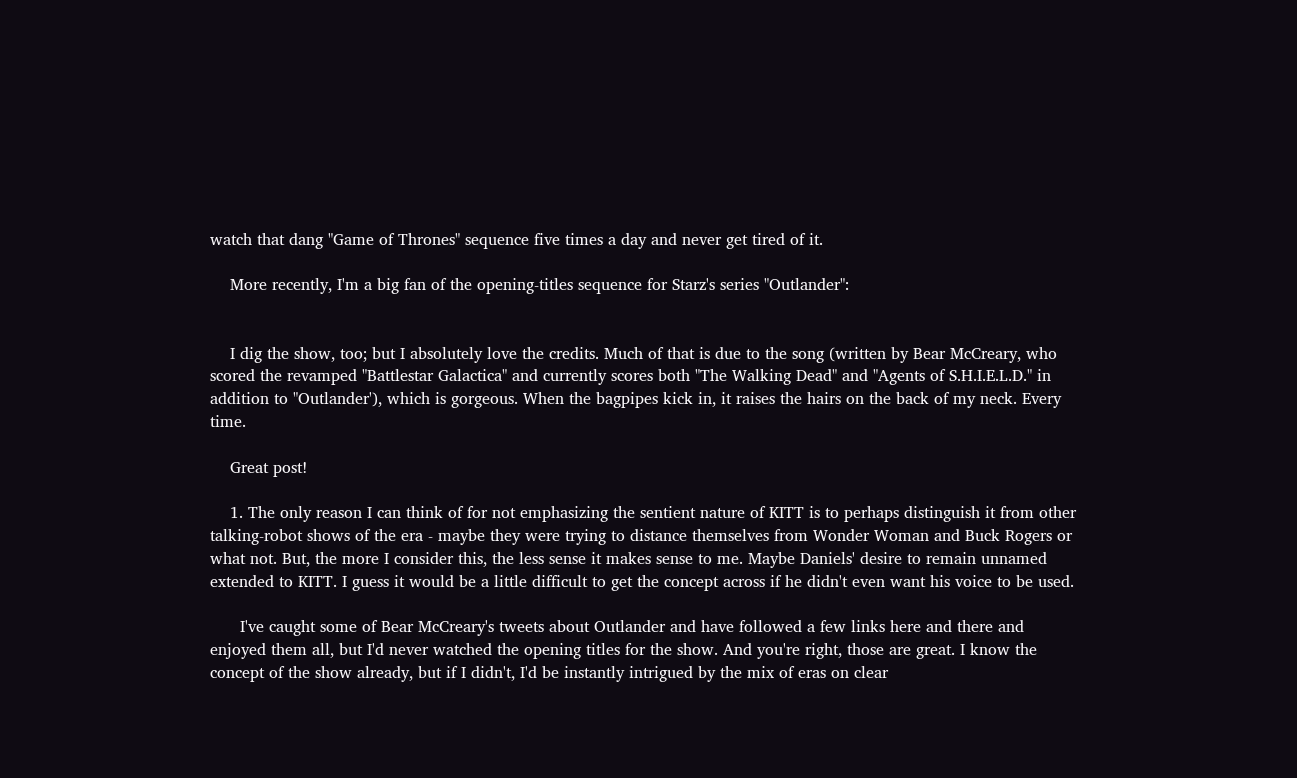watch that dang "Game of Thrones" sequence five times a day and never get tired of it.

    More recently, I'm a big fan of the opening-titles sequence for Starz's series "Outlander":


    I dig the show, too; but I absolutely love the credits. Much of that is due to the song (written by Bear McCreary, who scored the revamped "Battlestar Galactica" and currently scores both "The Walking Dead" and "Agents of S.H.I.E.L.D." in addition to "Outlander'), which is gorgeous. When the bagpipes kick in, it raises the hairs on the back of my neck. Every time.

    Great post!

    1. The only reason I can think of for not emphasizing the sentient nature of KITT is to perhaps distinguish it from other talking-robot shows of the era - maybe they were trying to distance themselves from Wonder Woman and Buck Rogers or what not. But, the more I consider this, the less sense it makes sense to me. Maybe Daniels' desire to remain unnamed extended to KITT. I guess it would be a little difficult to get the concept across if he didn't even want his voice to be used.

      I've caught some of Bear McCreary's tweets about Outlander and have followed a few links here and there and enjoyed them all, but I'd never watched the opening titles for the show. And you're right, those are great. I know the concept of the show already, but if I didn't, I'd be instantly intrigued by the mix of eras on clear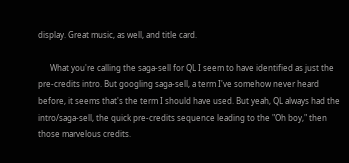display. Great music, as well, and title card.

      What you're calling the saga-sell for QL I seem to have identified as just the pre-credits intro. But googling saga-sell, a term I've somehow never heard before, it seems that's the term I should have used. But yeah, QL always had the intro/saga-sell, the quick pre-credits sequence leading to the "Oh boy," then those marvelous credits.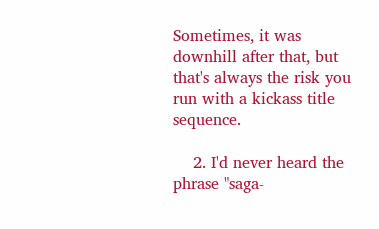Sometimes, it was downhill after that, but that's always the risk you run with a kickass title sequence.

    2. I'd never heard the phrase "saga-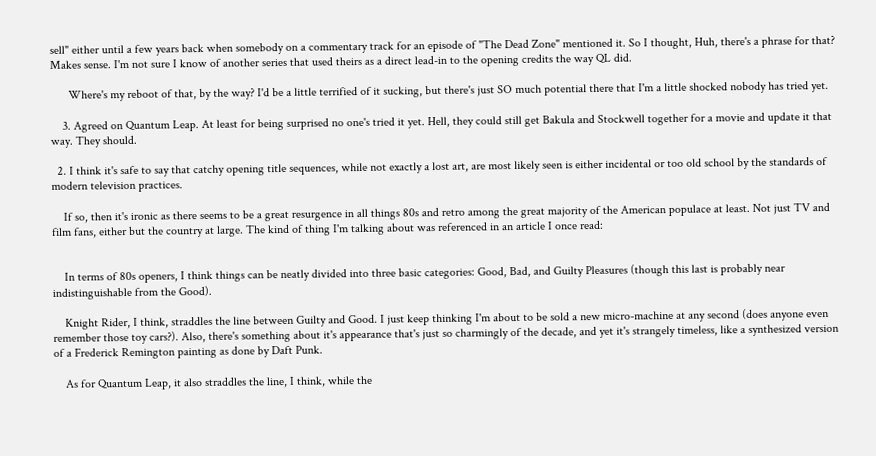sell" either until a few years back when somebody on a commentary track for an episode of "The Dead Zone" mentioned it. So I thought, Huh, there's a phrase for that? Makes sense. I'm not sure I know of another series that used theirs as a direct lead-in to the opening credits the way QL did.

      Where's my reboot of that, by the way? I'd be a little terrified of it sucking, but there's just SO much potential there that I'm a little shocked nobody has tried yet.

    3. Agreed on Quantum Leap. At least for being surprised no one's tried it yet. Hell, they could still get Bakula and Stockwell together for a movie and update it that way. They should.

  2. I think it's safe to say that catchy opening title sequences, while not exactly a lost art, are most likely seen is either incidental or too old school by the standards of modern television practices.

    If so, then it's ironic as there seems to be a great resurgence in all things 80s and retro among the great majority of the American populace at least. Not just TV and film fans, either but the country at large. The kind of thing I'm talking about was referenced in an article I once read:


    In terms of 80s openers, I think things can be neatly divided into three basic categories: Good, Bad, and Guilty Pleasures (though this last is probably near indistinguishable from the Good).

    Knight Rider, I think, straddles the line between Guilty and Good. I just keep thinking I'm about to be sold a new micro-machine at any second (does anyone even remember those toy cars?). Also, there's something about it's appearance that's just so charmingly of the decade, and yet it's strangely timeless, like a synthesized version of a Frederick Remington painting as done by Daft Punk.

    As for Quantum Leap, it also straddles the line, I think, while the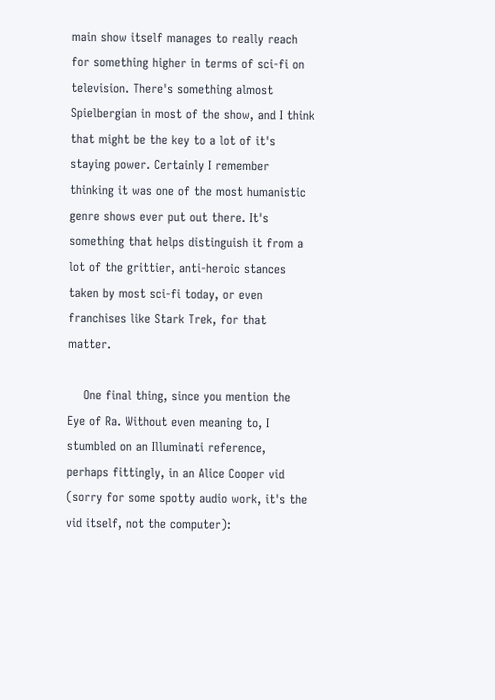main show itself manages to really reach for something higher in terms of sci-fi on television. There's something almost Spielbergian in most of the show, and I think that might be the key to a lot of it's staying power. Certainly I remember thinking it was one of the most humanistic genre shows ever put out there. It's something that helps distinguish it from a lot of the grittier, anti-heroic stances taken by most sci-fi today, or even franchises like Stark Trek, for that matter.

    One final thing, since you mention the Eye of Ra. Without even meaning to, I stumbled on an Illuminati reference, perhaps fittingly, in an Alice Cooper vid (sorry for some spotty audio work, it's the vid itself, not the computer):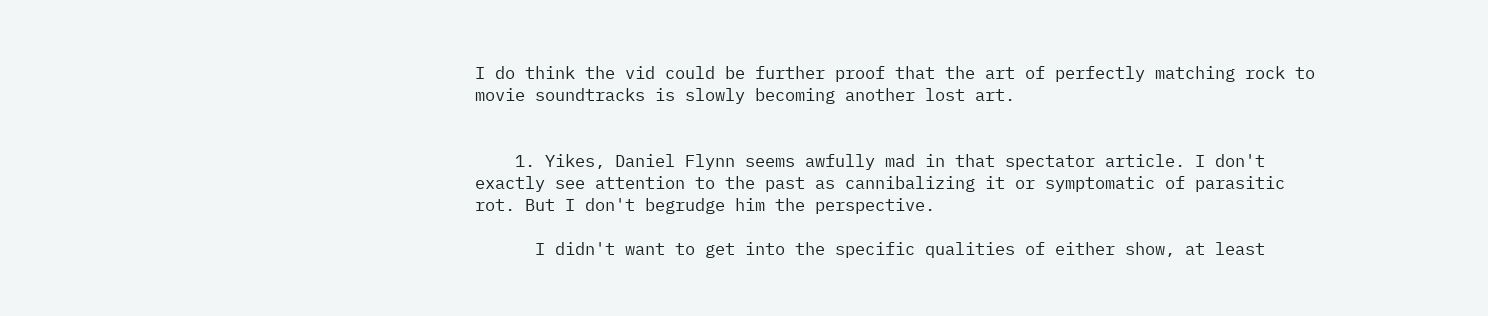I do think the vid could be further proof that the art of perfectly matching rock to movie soundtracks is slowly becoming another lost art.


    1. Yikes, Daniel Flynn seems awfully mad in that spectator article. I don't exactly see attention to the past as cannibalizing it or symptomatic of parasitic rot. But I don't begrudge him the perspective.

      I didn't want to get into the specific qualities of either show, at least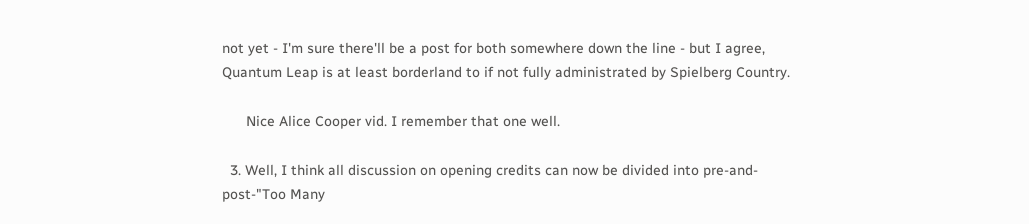not yet - I'm sure there'll be a post for both somewhere down the line - but I agree, Quantum Leap is at least borderland to if not fully administrated by Spielberg Country.

      Nice Alice Cooper vid. I remember that one well.

  3. Well, I think all discussion on opening credits can now be divided into pre-and-post-"Too Many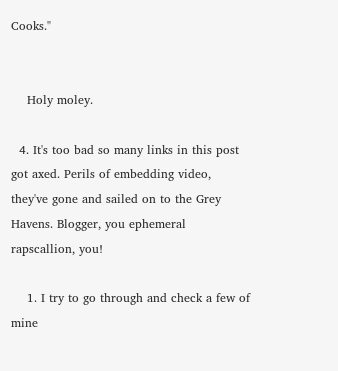Cooks."


    Holy moley.

  4. It's too bad so many links in this post got axed. Perils of embedding video, they've gone and sailed on to the Grey Havens. Blogger, you ephemeral rapscallion, you!

    1. I try to go through and check a few of mine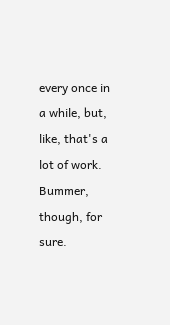every once in a while, but, like, that's a lot of work. Bummer, though, for sure.